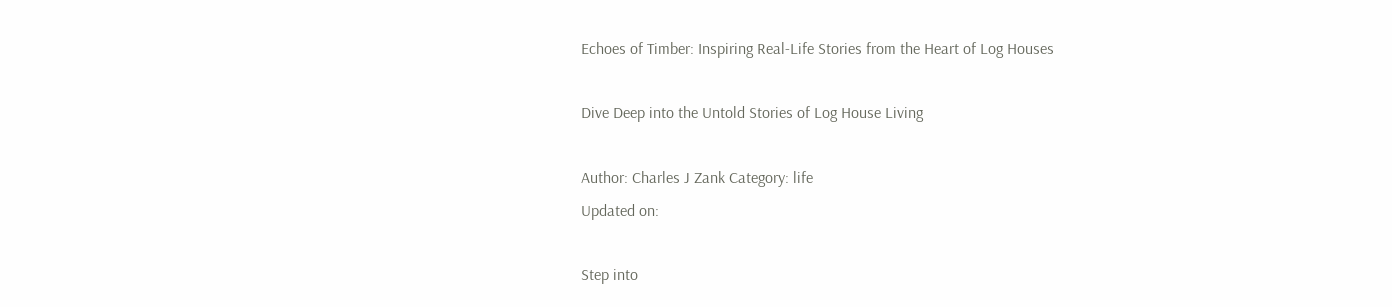Echoes of Timber: Inspiring Real-Life Stories from the Heart of Log Houses

Dive Deep into the Untold Stories of Log House Living

Author: Charles J Zank Category: life
Updated on:

Step into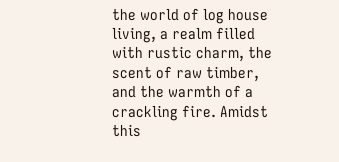the world of log house living, a realm filled with rustic charm, the scent of raw timber, and the warmth of a crackling fire. Amidst this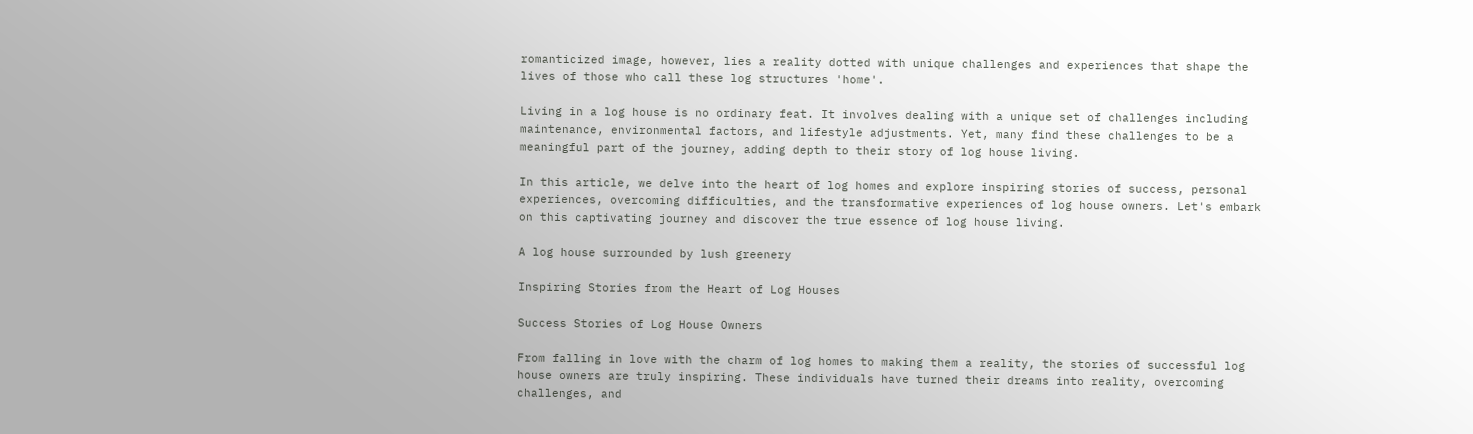romanticized image, however, lies a reality dotted with unique challenges and experiences that shape the lives of those who call these log structures 'home'.

Living in a log house is no ordinary feat. It involves dealing with a unique set of challenges including maintenance, environmental factors, and lifestyle adjustments. Yet, many find these challenges to be a meaningful part of the journey, adding depth to their story of log house living.

In this article, we delve into the heart of log homes and explore inspiring stories of success, personal experiences, overcoming difficulties, and the transformative experiences of log house owners. Let's embark on this captivating journey and discover the true essence of log house living.

A log house surrounded by lush greenery

Inspiring Stories from the Heart of Log Houses

Success Stories of Log House Owners

From falling in love with the charm of log homes to making them a reality, the stories of successful log house owners are truly inspiring. These individuals have turned their dreams into reality, overcoming challenges, and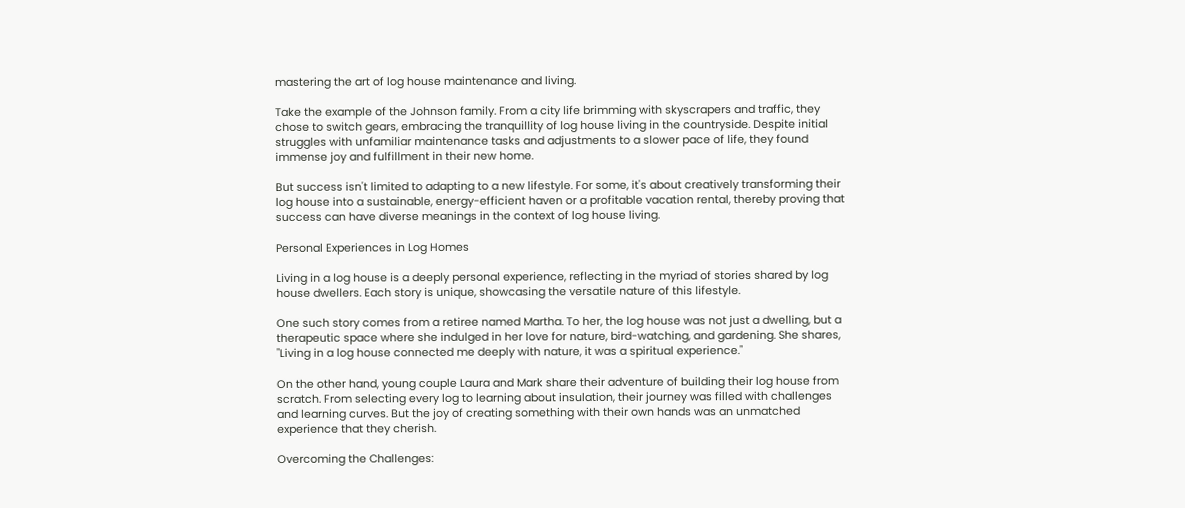mastering the art of log house maintenance and living.

Take the example of the Johnson family. From a city life brimming with skyscrapers and traffic, they chose to switch gears, embracing the tranquillity of log house living in the countryside. Despite initial struggles with unfamiliar maintenance tasks and adjustments to a slower pace of life, they found immense joy and fulfillment in their new home.

But success isn't limited to adapting to a new lifestyle. For some, it's about creatively transforming their log house into a sustainable, energy-efficient haven or a profitable vacation rental, thereby proving that success can have diverse meanings in the context of log house living.

Personal Experiences in Log Homes

Living in a log house is a deeply personal experience, reflecting in the myriad of stories shared by log house dwellers. Each story is unique, showcasing the versatile nature of this lifestyle.

One such story comes from a retiree named Martha. To her, the log house was not just a dwelling, but a therapeutic space where she indulged in her love for nature, bird-watching, and gardening. She shares, "Living in a log house connected me deeply with nature, it was a spiritual experience."

On the other hand, young couple Laura and Mark share their adventure of building their log house from scratch. From selecting every log to learning about insulation, their journey was filled with challenges and learning curves. But the joy of creating something with their own hands was an unmatched experience that they cherish.

Overcoming the Challenges: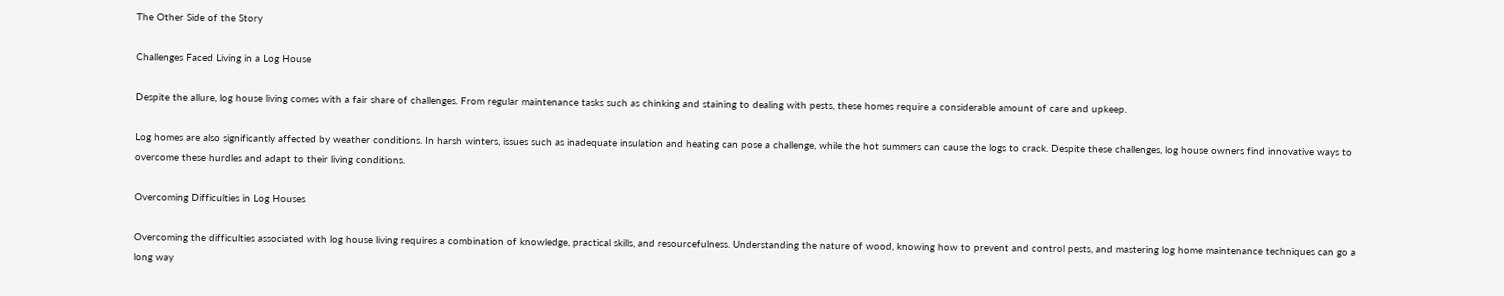The Other Side of the Story

Challenges Faced Living in a Log House

Despite the allure, log house living comes with a fair share of challenges. From regular maintenance tasks such as chinking and staining to dealing with pests, these homes require a considerable amount of care and upkeep.

Log homes are also significantly affected by weather conditions. In harsh winters, issues such as inadequate insulation and heating can pose a challenge, while the hot summers can cause the logs to crack. Despite these challenges, log house owners find innovative ways to overcome these hurdles and adapt to their living conditions.

Overcoming Difficulties in Log Houses

Overcoming the difficulties associated with log house living requires a combination of knowledge, practical skills, and resourcefulness. Understanding the nature of wood, knowing how to prevent and control pests, and mastering log home maintenance techniques can go a long way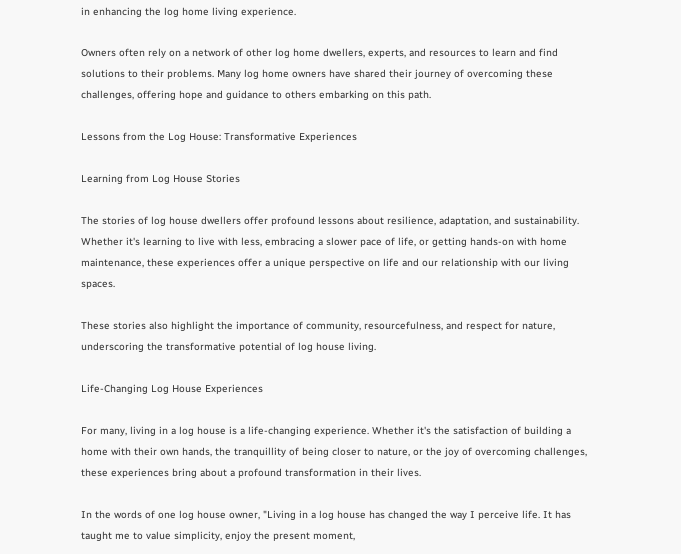in enhancing the log home living experience.

Owners often rely on a network of other log home dwellers, experts, and resources to learn and find solutions to their problems. Many log home owners have shared their journey of overcoming these challenges, offering hope and guidance to others embarking on this path.

Lessons from the Log House: Transformative Experiences

Learning from Log House Stories

The stories of log house dwellers offer profound lessons about resilience, adaptation, and sustainability. Whether it's learning to live with less, embracing a slower pace of life, or getting hands-on with home maintenance, these experiences offer a unique perspective on life and our relationship with our living spaces.

These stories also highlight the importance of community, resourcefulness, and respect for nature, underscoring the transformative potential of log house living.

Life-Changing Log House Experiences

For many, living in a log house is a life-changing experience. Whether it's the satisfaction of building a home with their own hands, the tranquillity of being closer to nature, or the joy of overcoming challenges, these experiences bring about a profound transformation in their lives.

In the words of one log house owner, "Living in a log house has changed the way I perceive life. It has taught me to value simplicity, enjoy the present moment,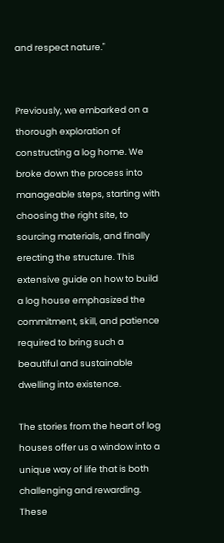and respect nature."


Previously, we embarked on a thorough exploration of constructing a log home. We broke down the process into manageable steps, starting with choosing the right site, to sourcing materials, and finally erecting the structure. This extensive guide on how to build a log house emphasized the commitment, skill, and patience required to bring such a beautiful and sustainable dwelling into existence.

The stories from the heart of log houses offer us a window into a unique way of life that is both challenging and rewarding. These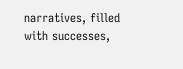narratives, filled with successes,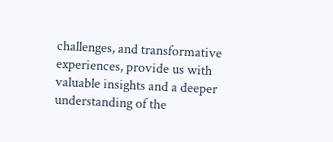challenges, and transformative experiences, provide us with valuable insights and a deeper understanding of the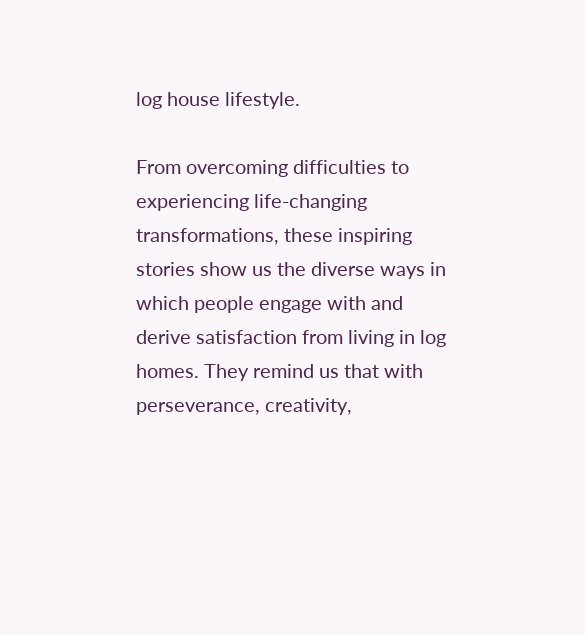log house lifestyle.

From overcoming difficulties to experiencing life-changing transformations, these inspiring stories show us the diverse ways in which people engage with and derive satisfaction from living in log homes. They remind us that with perseverance, creativity,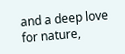and a deep love for nature,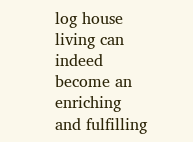log house living can indeed become an enriching and fulfilling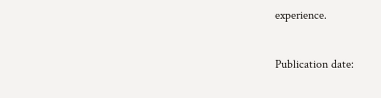experience.

Publication date: